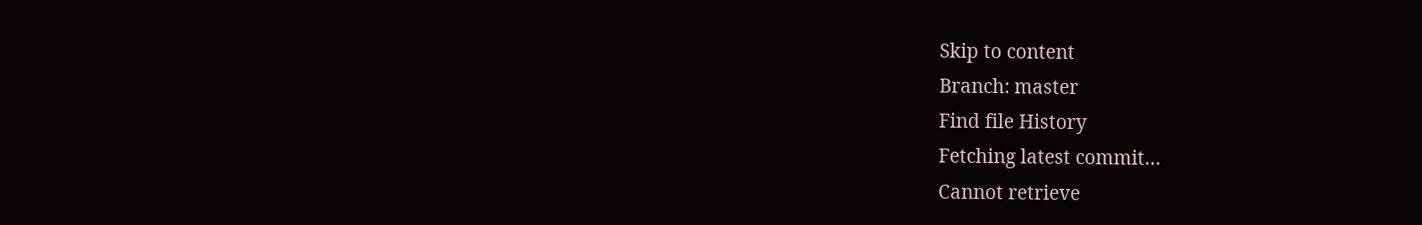Skip to content
Branch: master
Find file History
Fetching latest commit…
Cannot retrieve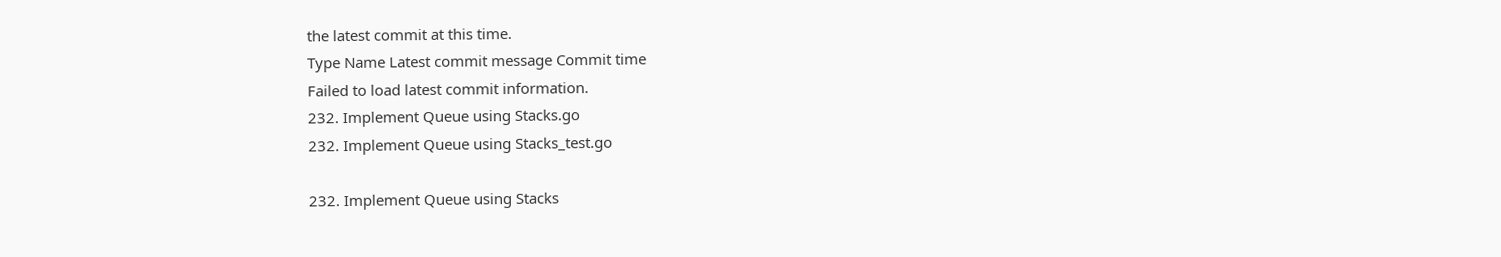the latest commit at this time.
Type Name Latest commit message Commit time
Failed to load latest commit information.
232. Implement Queue using Stacks.go
232. Implement Queue using Stacks_test.go

232. Implement Queue using Stacks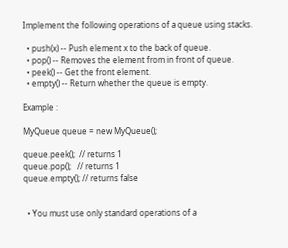Implement the following operations of a queue using stacks.

  • push(x) -- Push element x to the back of queue.
  • pop() -- Removes the element from in front of queue.
  • peek() -- Get the front element.
  • empty() -- Return whether the queue is empty.

Example :

MyQueue queue = new MyQueue();

queue.peek();  // returns 1
queue.pop();   // returns 1
queue.empty(); // returns false


  • You must use only standard operations of a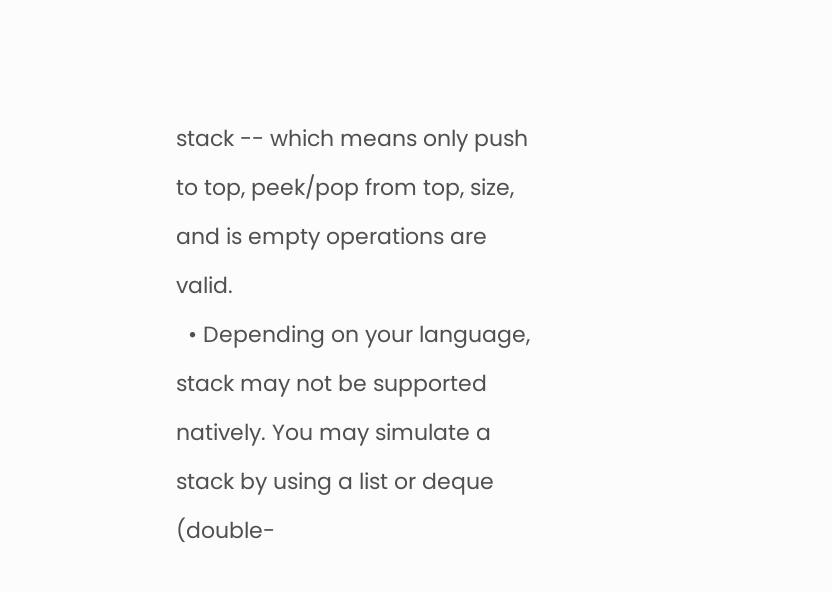stack -- which means only push to top, peek/pop from top, size, and is empty operations are valid.
  • Depending on your language, stack may not be supported natively. You may simulate a stack by using a list or deque (double-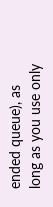ended queue), as long as you use only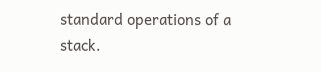standard operations of a stack.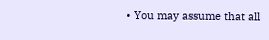• You may assume that all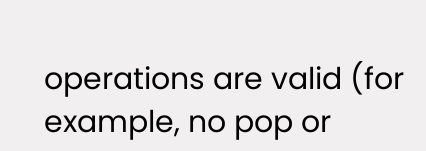operations are valid (for example, no pop or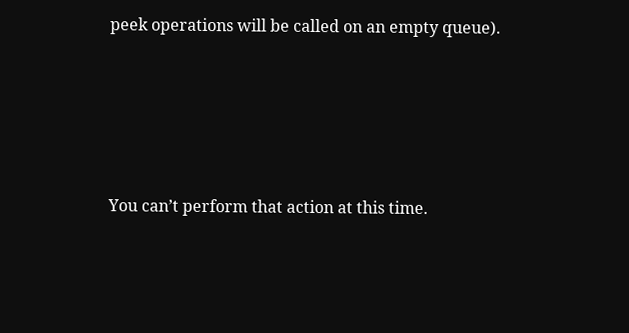peek operations will be called on an empty queue).





You can’t perform that action at this time.